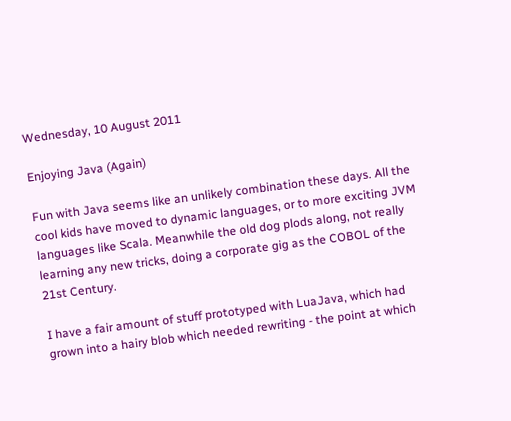Wednesday, 10 August 2011

Enjoying Java (Again)

Fun with Java seems like an unlikely combination these days. All the cool kids have moved to dynamic languages, or to more exciting JVM languages like Scala. Meanwhile the old dog plods along, not really learning any new tricks, doing a corporate gig as the COBOL of the 21st Century.

I have a fair amount of stuff prototyped with LuaJava, which had grown into a hairy blob which needed rewriting - the point at which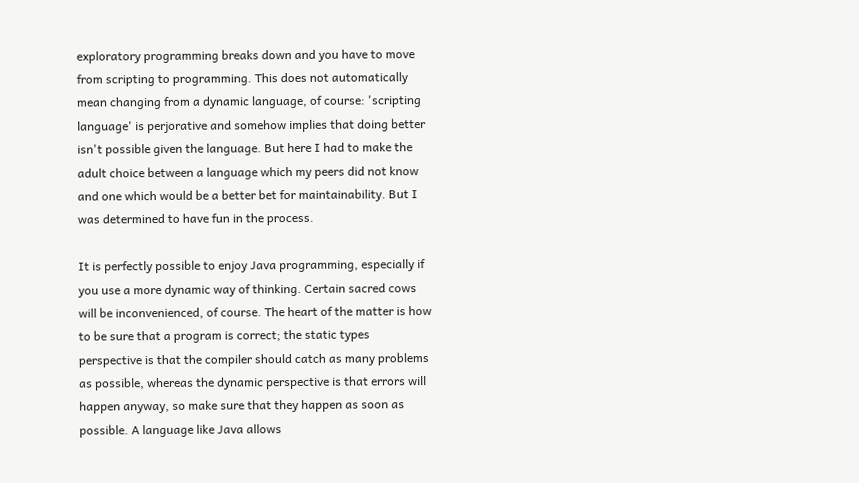exploratory programming breaks down and you have to move from scripting to programming. This does not automatically mean changing from a dynamic language, of course: 'scripting language' is perjorative and somehow implies that doing better isn't possible given the language. But here I had to make the adult choice between a language which my peers did not know and one which would be a better bet for maintainability. But I was determined to have fun in the process.

It is perfectly possible to enjoy Java programming, especially if you use a more dynamic way of thinking. Certain sacred cows will be inconvenienced, of course. The heart of the matter is how to be sure that a program is correct; the static types perspective is that the compiler should catch as many problems as possible, whereas the dynamic perspective is that errors will happen anyway, so make sure that they happen as soon as possible. A language like Java allows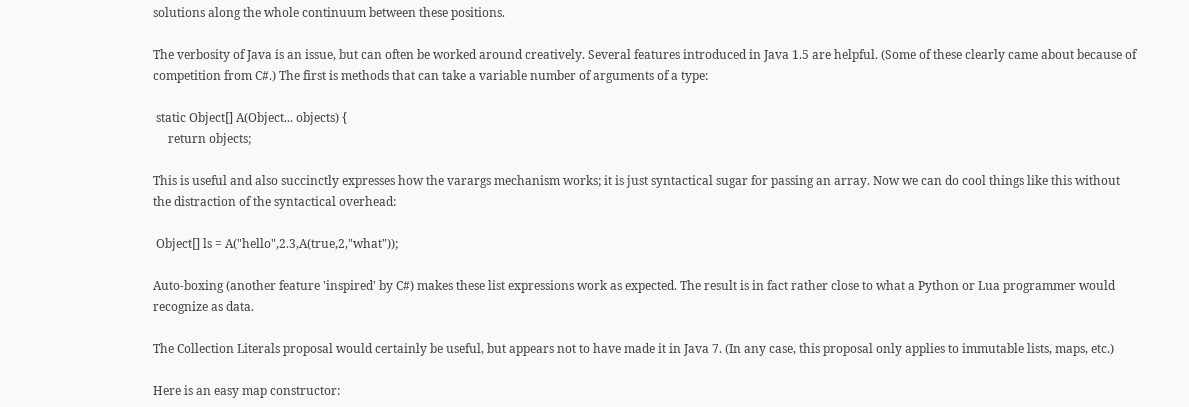solutions along the whole continuum between these positions.

The verbosity of Java is an issue, but can often be worked around creatively. Several features introduced in Java 1.5 are helpful. (Some of these clearly came about because of competition from C#.) The first is methods that can take a variable number of arguments of a type:

 static Object[] A(Object... objects) {
     return objects;

This is useful and also succinctly expresses how the varargs mechanism works; it is just syntactical sugar for passing an array. Now we can do cool things like this without the distraction of the syntactical overhead:

 Object[] ls = A("hello",2.3,A(true,2,"what"));

Auto-boxing (another feature 'inspired' by C#) makes these list expressions work as expected. The result is in fact rather close to what a Python or Lua programmer would recognize as data.

The Collection Literals proposal would certainly be useful, but appears not to have made it in Java 7. (In any case, this proposal only applies to immutable lists, maps, etc.)

Here is an easy map constructor: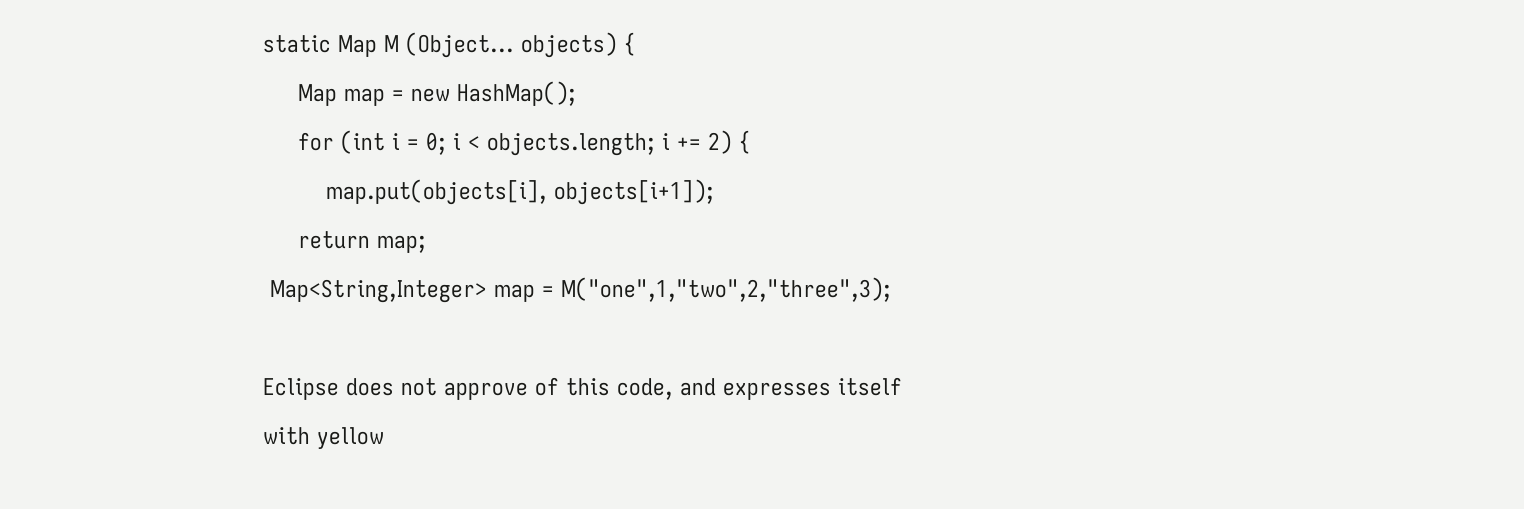static Map M (Object... objects) {
     Map map = new HashMap();
     for (int i = 0; i < objects.length; i += 2) {
         map.put(objects[i], objects[i+1]);
     return map;
 Map<String,Integer> map = M("one",1,"two",2,"three",3);

Eclipse does not approve of this code, and expresses itself with yellow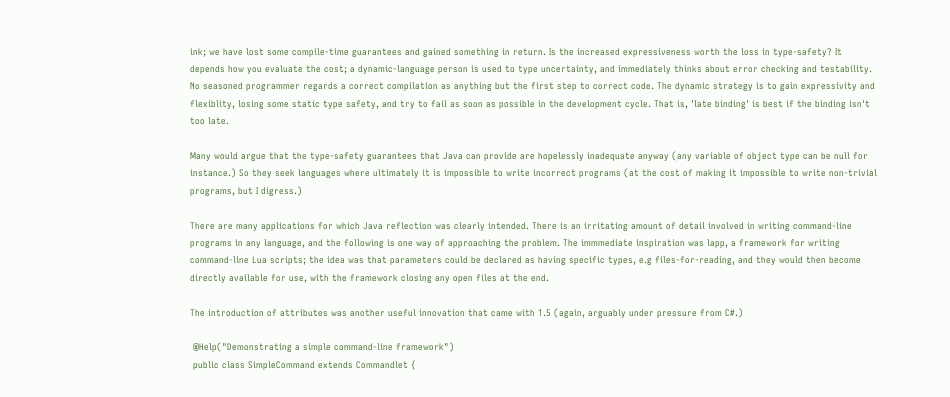ink; we have lost some compile-time guarantees and gained something in return. Is the increased expressiveness worth the loss in type-safety? It depends how you evaluate the cost; a dynamic-language person is used to type uncertainty, and immediately thinks about error checking and testability. No seasoned programmer regards a correct compilation as anything but the first step to correct code. The dynamic strategy is to gain expressivity and flexiblity, losing some static type safety, and try to fail as soon as possible in the development cycle. That is, 'late binding' is best if the binding isn't too late.

Many would argue that the type-safety guarantees that Java can provide are hopelessly inadequate anyway (any variable of object type can be null for instance.) So they seek languages where ultimately it is impossible to write incorrect programs (at the cost of making it impossible to write non-trivial programs, but I digress.)

There are many applications for which Java reflection was clearly intended. There is an irritating amount of detail involved in writing command-line programs in any language, and the following is one way of approaching the problem. The immmediate inspiration was lapp, a framework for writing command-line Lua scripts; the idea was that parameters could be declared as having specific types, e.g files-for-reading, and they would then become directly available for use, with the framework closing any open files at the end.

The introduction of attributes was another useful innovation that came with 1.5 (again, arguably under pressure from C#.)

 @Help("Demonstrating a simple command-line framework")
 public class SimpleCommand extends Commandlet {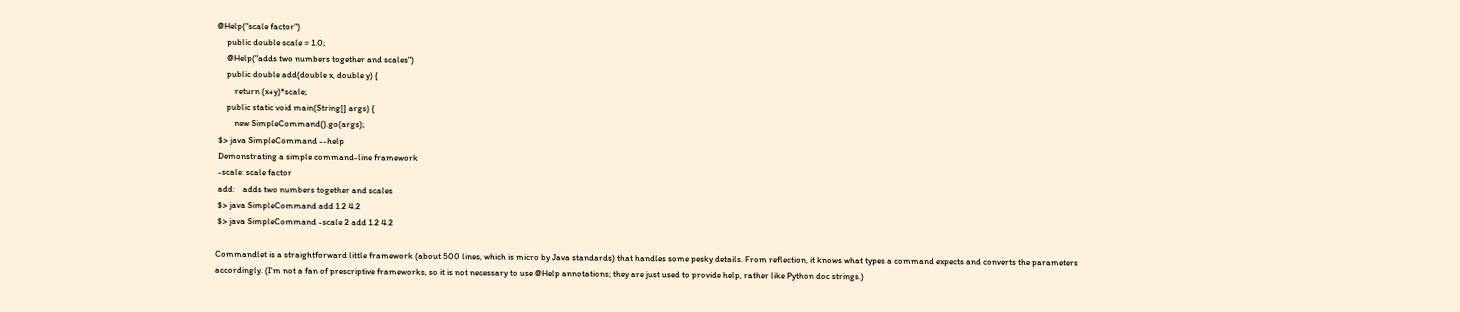@Help("scale factor")
     public double scale = 1.0;
     @Help("adds two numbers together and scales")
     public double add(double x, double y) {
         return (x+y)*scale;
     public static void main(String[] args) {
         new SimpleCommand().go(args);
 $> java SimpleCommand --help
 Demonstrating a simple command-line framework
 -scale: scale factor
 add:    adds two numbers together and scales
 $> java SimpleCommand add 1.2 4.2
 $> java SimpleCommand -scale 2 add 1.2 4.2

Commandlet is a straightforward little framework (about 500 lines, which is micro by Java standards) that handles some pesky details. From reflection, it knows what types a command expects and converts the parameters accordingly. (I'm not a fan of prescriptive frameworks, so it is not necessary to use @Help annotations; they are just used to provide help, rather like Python doc strings.)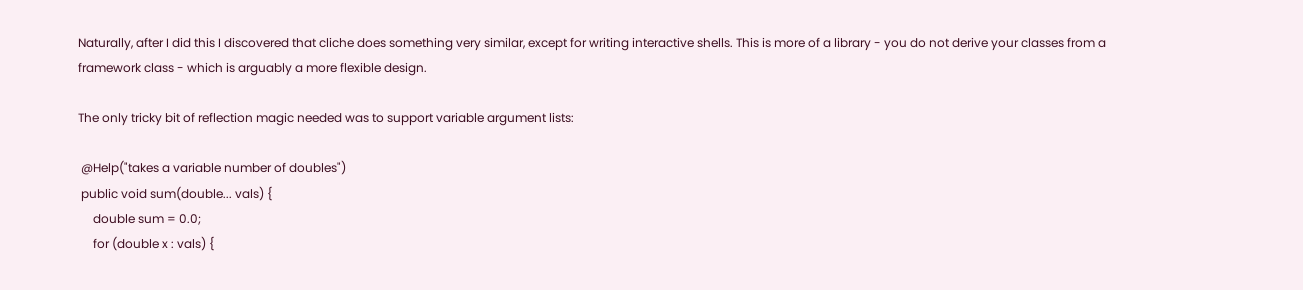Naturally, after I did this I discovered that cliche does something very similar, except for writing interactive shells. This is more of a library - you do not derive your classes from a framework class - which is arguably a more flexible design.

The only tricky bit of reflection magic needed was to support variable argument lists:

 @Help("takes a variable number of doubles")
 public void sum(double... vals) {
     double sum = 0.0;
     for (double x : vals) {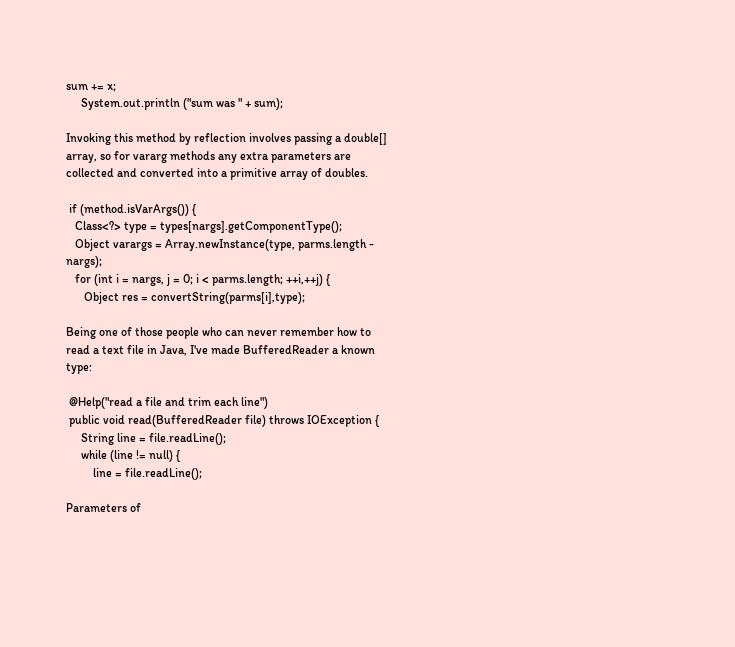sum += x;
     System.out.println ("sum was " + sum);

Invoking this method by reflection involves passing a double[] array, so for vararg methods any extra parameters are collected and converted into a primitive array of doubles.

 if (method.isVarArgs()) {
   Class<?> type = types[nargs].getComponentType();
   Object varargs = Array.newInstance(type, parms.length - nargs);
   for (int i = nargs, j = 0; i < parms.length; ++i,++j) {
      Object res = convertString(parms[i],type);

Being one of those people who can never remember how to read a text file in Java, I've made BufferedReader a known type:

 @Help("read a file and trim each line")
 public void read(BufferedReader file) throws IOException {
     String line = file.readLine();
     while (line != null) {
         line = file.readLine();

Parameters of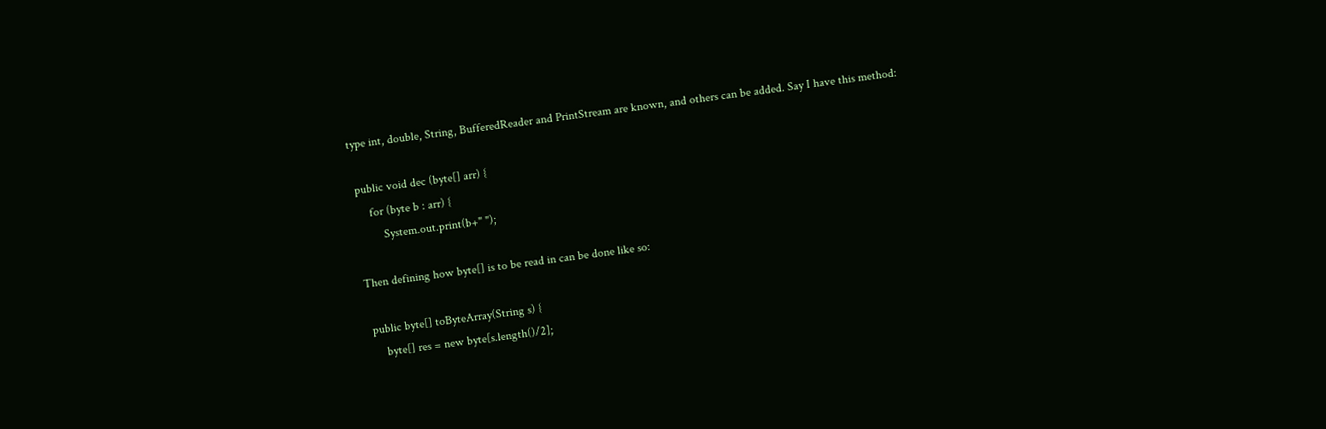type int, double, String, BufferedReader and PrintStream are known, and others can be added. Say I have this method:

 public void dec (byte[] arr) {
     for (byte b : arr) {
         System.out.print(b+" ");

Then defining how byte[] is to be read in can be done like so:

 public byte[] toByteArray(String s) {
     byte[] res = new byte[s.length()/2];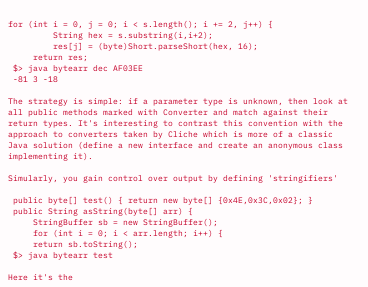for (int i = 0, j = 0; i < s.length(); i += 2, j++) {
         String hex = s.substring(i,i+2);
         res[j] = (byte)Short.parseShort(hex, 16);
     return res;
 $> java bytearr dec AF03EE
 -81 3 -18

The strategy is simple: if a parameter type is unknown, then look at all public methods marked with Converter and match against their return types. It's interesting to contrast this convention with the approach to converters taken by Cliche which is more of a classic Java solution (define a new interface and create an anonymous class implementing it).

Simularly, you gain control over output by defining 'stringifiers'

 public byte[] test() { return new byte[] {0x4E,0x3C,0x02}; }
 public String asString(byte[] arr) {
     StringBuffer sb = new StringBuffer();
     for (int i = 0; i < arr.length; i++) {
     return sb.toString();
 $> java bytearr test

Here it's the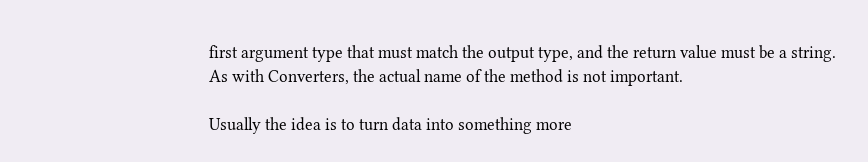first argument type that must match the output type, and the return value must be a string. As with Converters, the actual name of the method is not important.

Usually the idea is to turn data into something more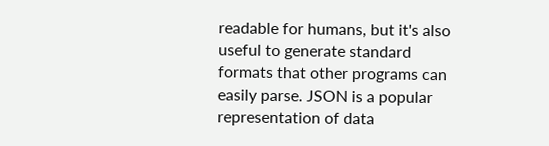readable for humans, but it's also useful to generate standard formats that other programs can easily parse. JSON is a popular representation of data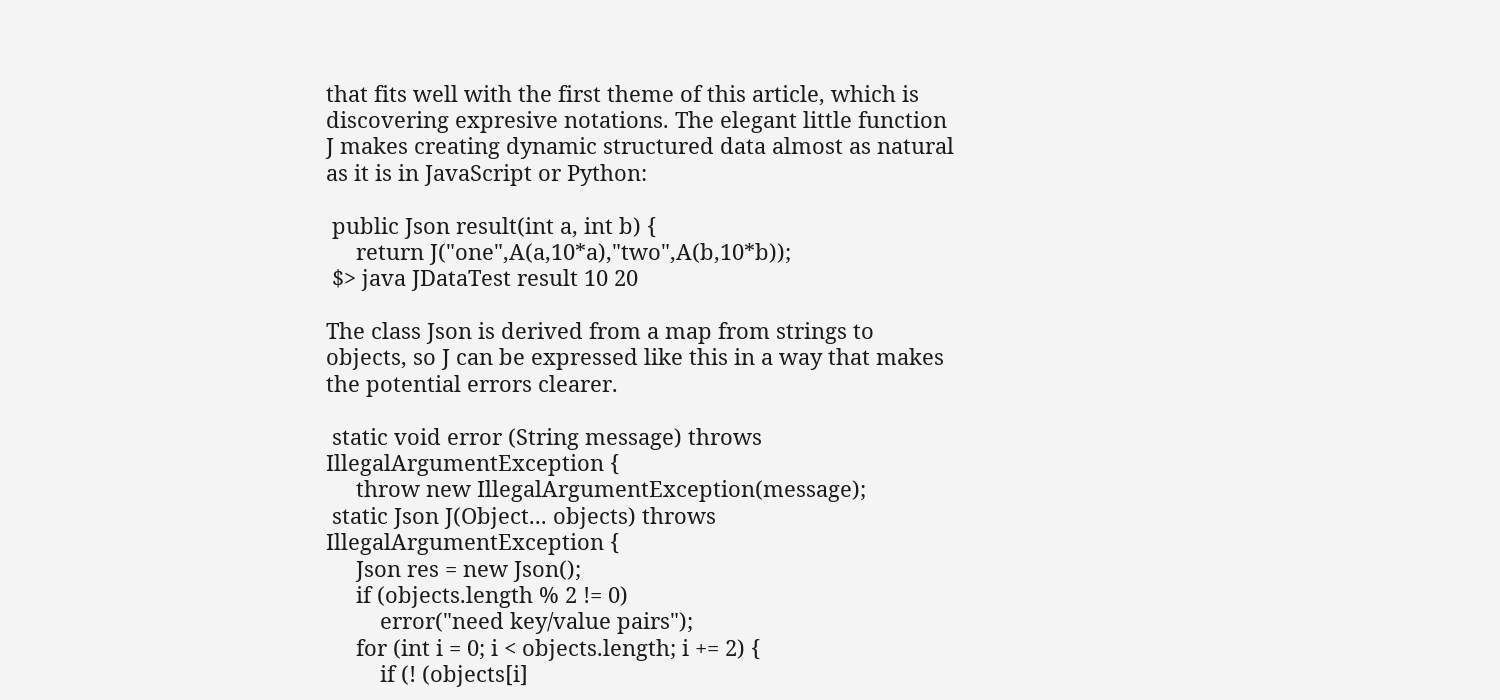that fits well with the first theme of this article, which is discovering expresive notations. The elegant little function J makes creating dynamic structured data almost as natural as it is in JavaScript or Python:

 public Json result(int a, int b) {
     return J("one",A(a,10*a),"two",A(b,10*b));
 $> java JDataTest result 10 20

The class Json is derived from a map from strings to objects, so J can be expressed like this in a way that makes the potential errors clearer.

 static void error (String message) throws IllegalArgumentException {
     throw new IllegalArgumentException(message);
 static Json J(Object... objects) throws IllegalArgumentException {
     Json res = new Json();
     if (objects.length % 2 != 0)
         error("need key/value pairs");
     for (int i = 0; i < objects.length; i += 2) {
         if (! (objects[i]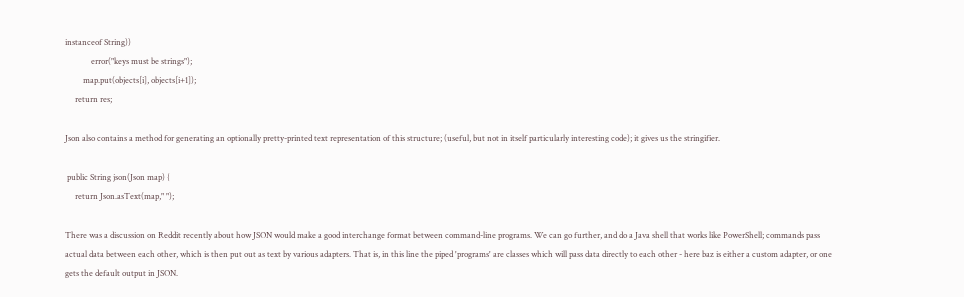instanceof String))
             error("keys must be strings");
         map.put(objects[i], objects[i+1]);
     return res;

Json also contains a method for generating an optionally pretty-printed text representation of this structure; (useful, but not in itself particularly interesting code); it gives us the stringifier.

 public String json(Json map) {
     return Json.asText(map," ");

There was a discussion on Reddit recently about how JSON would make a good interchange format between command-line programs. We can go further, and do a Java shell that works like PowerShell; commands pass actual data between each other, which is then put out as text by various adapters. That is, in this line the piped 'programs' are classes which will pass data directly to each other - here baz is either a custom adapter, or one gets the default output in JSON.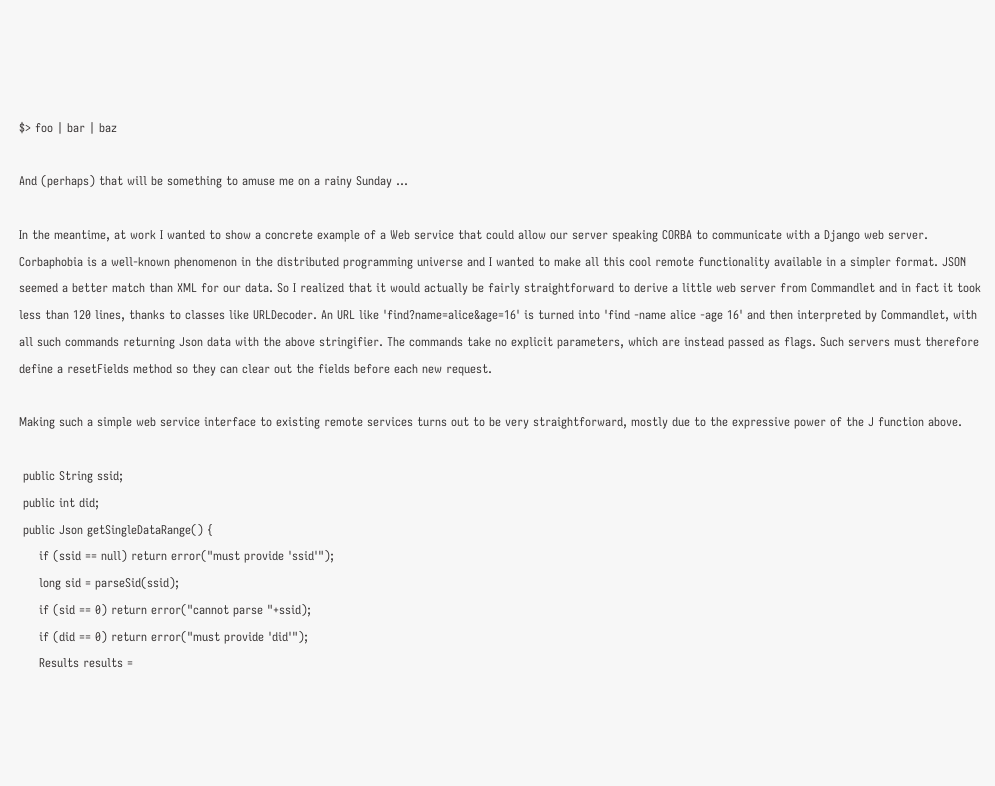$> foo | bar | baz

And (perhaps) that will be something to amuse me on a rainy Sunday ...

In the meantime, at work I wanted to show a concrete example of a Web service that could allow our server speaking CORBA to communicate with a Django web server. Corbaphobia is a well-known phenomenon in the distributed programming universe and I wanted to make all this cool remote functionality available in a simpler format. JSON seemed a better match than XML for our data. So I realized that it would actually be fairly straightforward to derive a little web server from Commandlet and in fact it took less than 120 lines, thanks to classes like URLDecoder. An URL like 'find?name=alice&age=16' is turned into 'find -name alice -age 16' and then interpreted by Commandlet, with all such commands returning Json data with the above stringifier. The commands take no explicit parameters, which are instead passed as flags. Such servers must therefore define a resetFields method so they can clear out the fields before each new request.

Making such a simple web service interface to existing remote services turns out to be very straightforward, mostly due to the expressive power of the J function above.

 public String ssid;
 public int did;
 public Json getSingleDataRange() {
     if (ssid == null) return error("must provide 'ssid'");
     long sid = parseSid(ssid);
     if (sid == 0) return error("cannot parse "+ssid);
     if (did == 0) return error("must provide 'did'");
     Results results =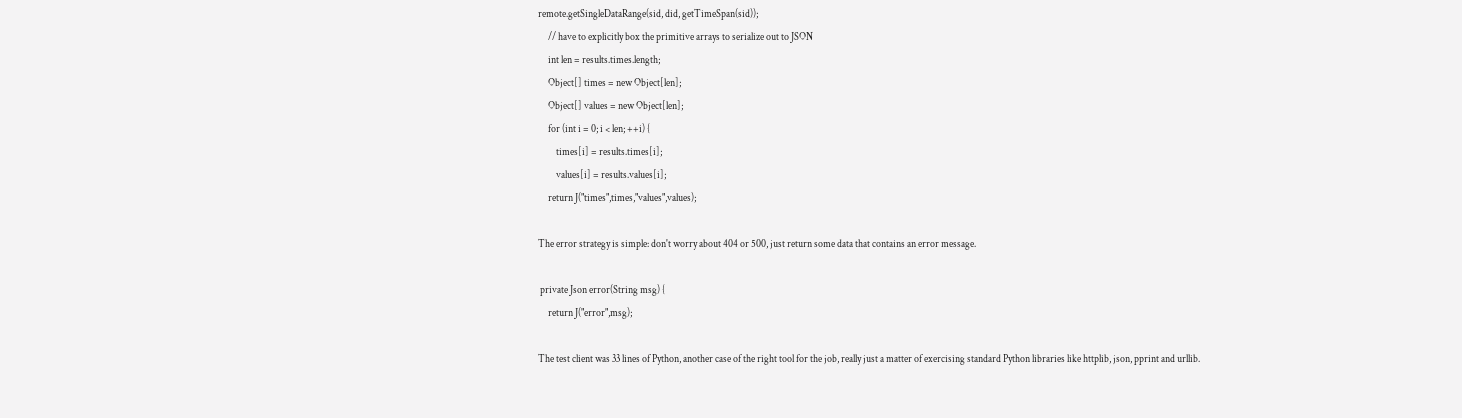remote.getSingleDataRange(sid, did, getTimeSpan(sid));
     // have to explicitly box the primitive arrays to serialize out to JSON
     int len = results.times.length;
     Object[] times = new Object[len];
     Object[] values = new Object[len];
     for (int i = 0; i < len; ++i) {
         times[i] = results.times[i];
         values[i] = results.values[i];
     return J("times",times,"values",values);

The error strategy is simple: don't worry about 404 or 500, just return some data that contains an error message.

 private Json error(String msg) {
     return J("error",msg);

The test client was 33 lines of Python, another case of the right tool for the job, really just a matter of exercising standard Python libraries like httplib, json, pprint and urllib.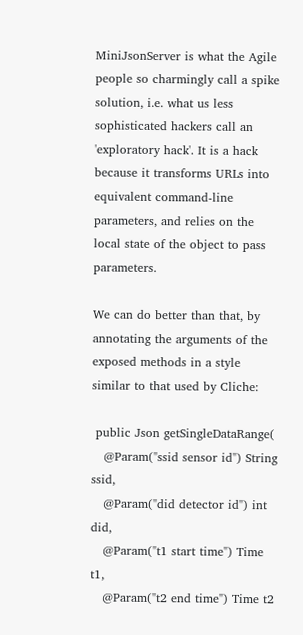MiniJsonServer is what the Agile people so charmingly call a spike solution, i.e. what us less sophisticated hackers call an 'exploratory hack'. It is a hack because it transforms URLs into equivalent command-line parameters, and relies on the local state of the object to pass parameters.

We can do better than that, by annotating the arguments of the exposed methods in a style similar to that used by Cliche:

 public Json getSingleDataRange(
   @Param("ssid sensor id") String ssid,
   @Param("did detector id") int did,
   @Param("t1 start time") Time t1,
   @Param("t2 end time") Time t2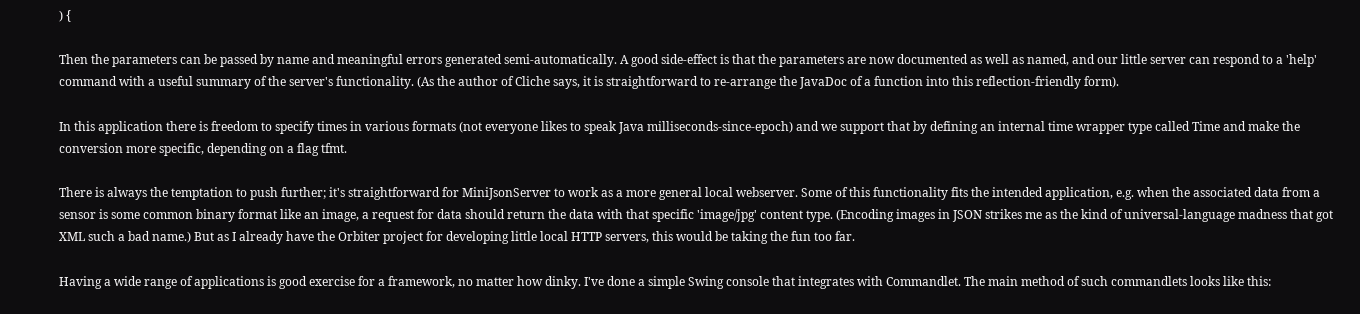) {

Then the parameters can be passed by name and meaningful errors generated semi-automatically. A good side-effect is that the parameters are now documented as well as named, and our little server can respond to a 'help' command with a useful summary of the server's functionality. (As the author of Cliche says, it is straightforward to re-arrange the JavaDoc of a function into this reflection-friendly form).

In this application there is freedom to specify times in various formats (not everyone likes to speak Java milliseconds-since-epoch) and we support that by defining an internal time wrapper type called Time and make the conversion more specific, depending on a flag tfmt.

There is always the temptation to push further; it's straightforward for MiniJsonServer to work as a more general local webserver. Some of this functionality fits the intended application, e.g. when the associated data from a sensor is some common binary format like an image, a request for data should return the data with that specific 'image/jpg' content type. (Encoding images in JSON strikes me as the kind of universal-language madness that got XML such a bad name.) But as I already have the Orbiter project for developing little local HTTP servers, this would be taking the fun too far.

Having a wide range of applications is good exercise for a framework, no matter how dinky. I've done a simple Swing console that integrates with Commandlet. The main method of such commandlets looks like this: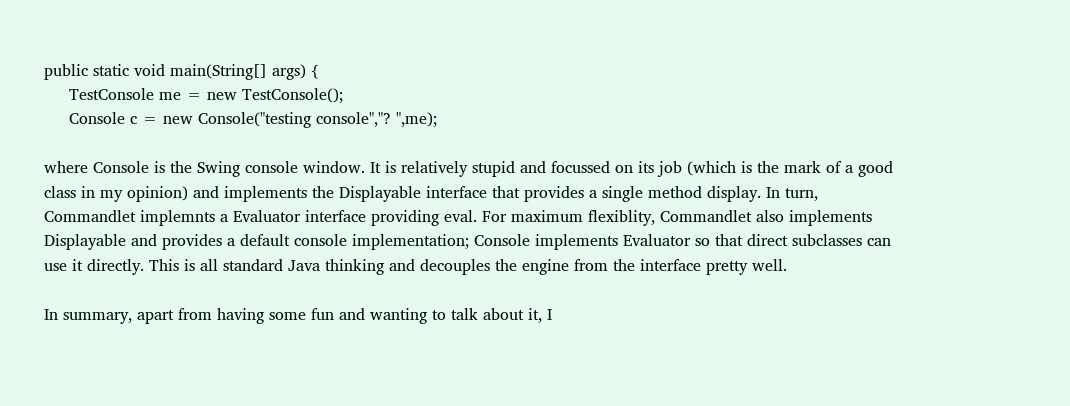public static void main(String[] args) {
     TestConsole me = new TestConsole();
     Console c = new Console("testing console","? ",me);

where Console is the Swing console window. It is relatively stupid and focussed on its job (which is the mark of a good class in my opinion) and implements the Displayable interface that provides a single method display. In turn, Commandlet implemnts a Evaluator interface providing eval. For maximum flexiblity, Commandlet also implements Displayable and provides a default console implementation; Console implements Evaluator so that direct subclasses can use it directly. This is all standard Java thinking and decouples the engine from the interface pretty well.

In summary, apart from having some fun and wanting to talk about it, I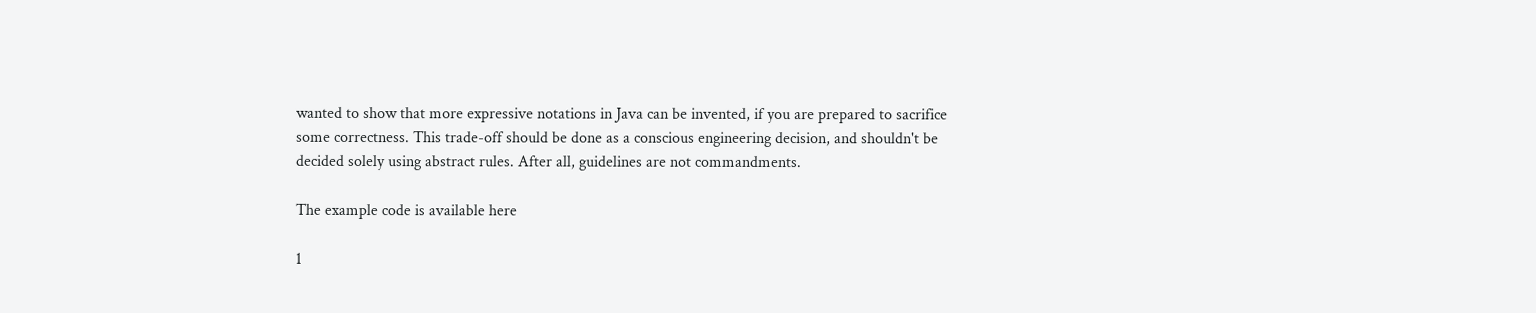wanted to show that more expressive notations in Java can be invented, if you are prepared to sacrifice some correctness. This trade-off should be done as a conscious engineering decision, and shouldn't be decided solely using abstract rules. After all, guidelines are not commandments.

The example code is available here

1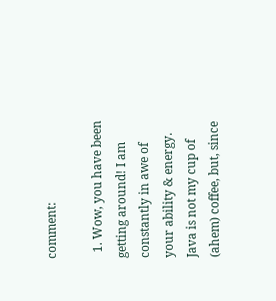comment:

  1. Wow, you have been getting around! I am constantly in awe of your ability & energy. Java is not my cup of (ahem) coffee, but, since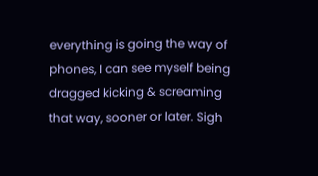everything is going the way of phones, I can see myself being dragged kicking & screaming that way, sooner or later. Sigh